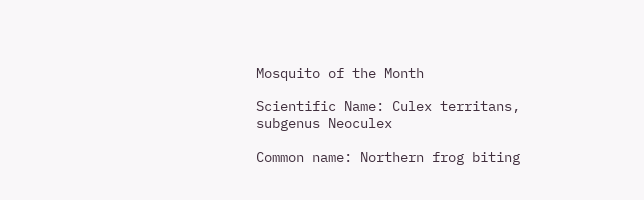Mosquito of the Month

Scientific Name: Culex territans, subgenus Neoculex

Common name: Northern frog biting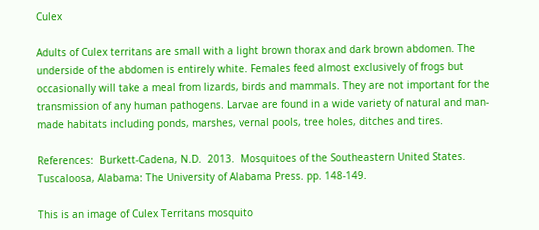Culex

Adults of Culex territans are small with a light brown thorax and dark brown abdomen. The underside of the abdomen is entirely white. Females feed almost exclusively of frogs but occasionally will take a meal from lizards, birds and mammals. They are not important for the transmission of any human pathogens. Larvae are found in a wide variety of natural and man-made habitats including ponds, marshes, vernal pools, tree holes, ditches and tires.

References:  Burkett-Cadena, N.D.  2013.  Mosquitoes of the Southeastern United States.  Tuscaloosa, Alabama: The University of Alabama Press. pp. 148-149.

This is an image of Culex Territans mosquito